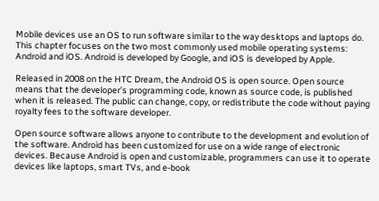Mobile devices use an OS to run software similar to the way desktops and laptops do. This chapter focuses on the two most commonly used mobile operating systems: Android and iOS. Android is developed by Google, and iOS is developed by Apple.

Released in 2008 on the HTC Dream, the Android OS is open source. Open source means that the developer’s programming code, known as source code, is published when it is released. The public can change, copy, or redistribute the code without paying royalty fees to the software developer.

Open source software allows anyone to contribute to the development and evolution of the software. Android has been customized for use on a wide range of electronic devices. Because Android is open and customizable, programmers can use it to operate devices like laptops, smart TVs, and e-book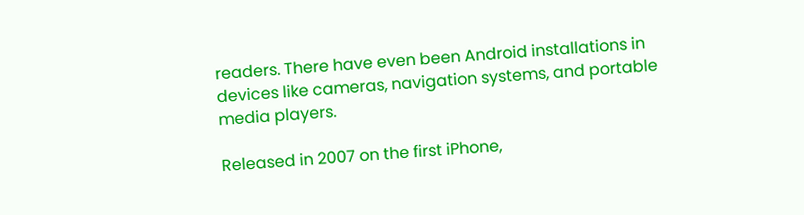readers. There have even been Android installations in devices like cameras, navigation systems, and portable media players.

Released in 2007 on the first iPhone,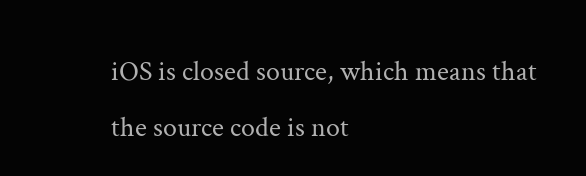iOS is closed source, which means that the source code is not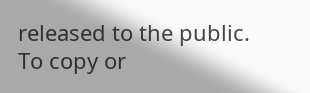released to the public. To copy or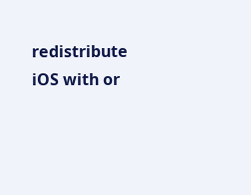redistribute iOS with or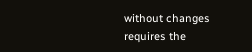without changes requires the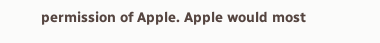permission of Apple. Apple would most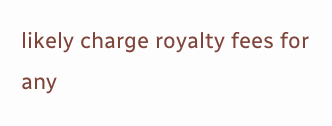likely charge royalty fees for any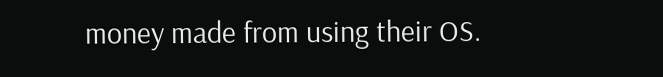money made from using their OS.